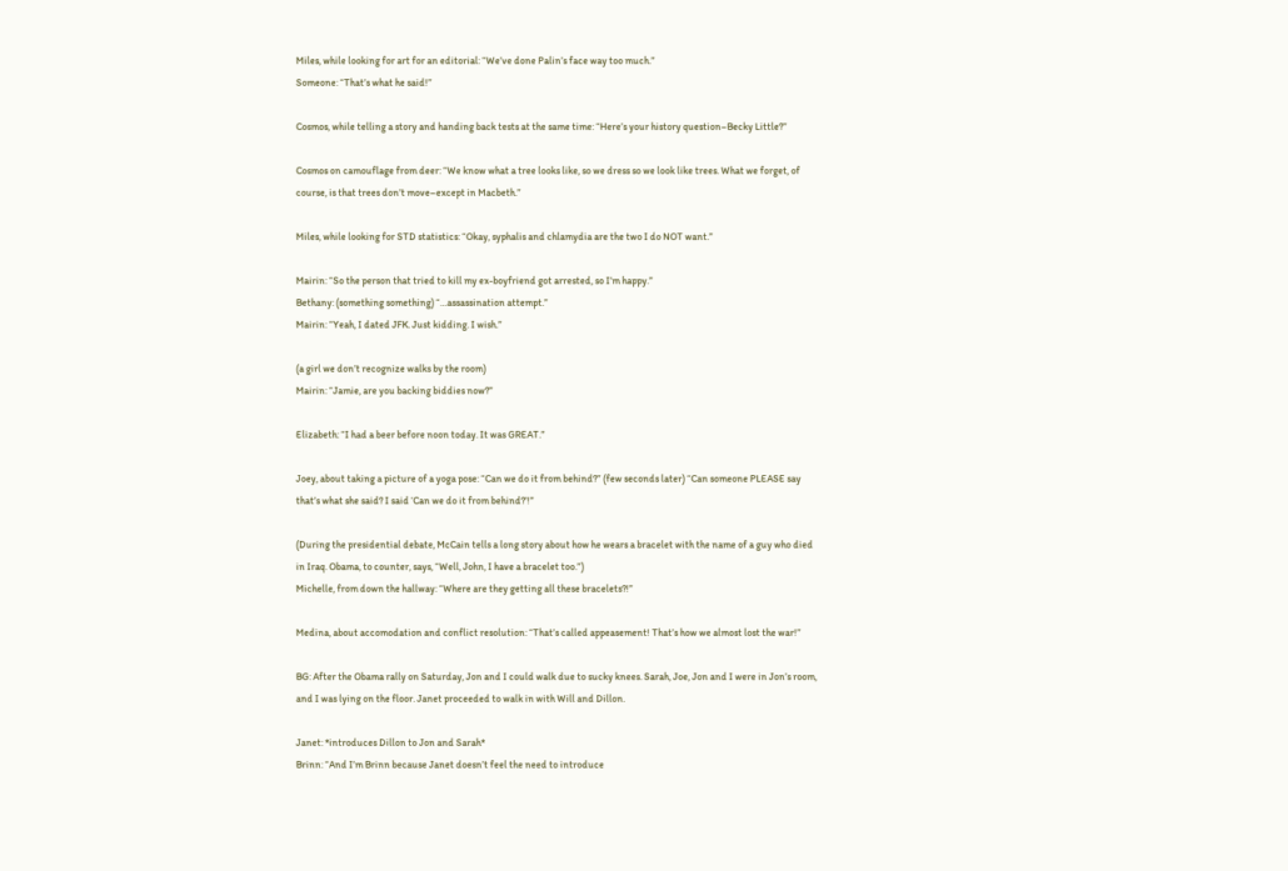Miles, while looking for art for an editorial: “We’ve done Palin’s face way too much.”
Someone: “That’s what he said!”

Cosmos, while telling a story and handing back tests at the same time: “Here’s your history question–Becky Little?”

Cosmos on camouflage from deer: “We know what a tree looks like, so we dress so we look like trees. What we forget, of course, is that trees don’t move–except in Macbeth.”

Miles, while looking for STD statistics: “Okay, syphalis and chlamydia are the two I do NOT want.”

Mairin: “So the person that tried to kill my ex-boyfriend got arrested, so I’m happy.”
Bethany: (something something) “…assassination attempt.”
Mairin: “Yeah, I dated JFK. Just kidding. I wish.”

(a girl we don’t recognize walks by the room)
Mairin: “Jamie, are you backing biddies now?”

Elizabeth: “I had a beer before noon today. It was GREAT.”

Joey, about taking a picture of a yoga pose: “Can we do it from behind?” (few seconds later) “Can someone PLEASE say that’s what she said? I said ‘Can we do it from behind?’!”

(During the presidential debate, McCain tells a long story about how he wears a bracelet with the name of a guy who died in Iraq. Obama, to counter, says, “Well, John, I have a bracelet too.”)
Michelle, from down the hallway: “Where are they getting all these bracelets?!”

Medina, about accomodation and conflict resolution: “That’s called appeasement! That’s how we almost lost the war!”

BG: After the Obama rally on Saturday, Jon and I could walk due to sucky knees. Sarah, Joe, Jon and I were in Jon’s room, and I was lying on the floor. Janet proceeded to walk in with Will and Dillon.

Janet: *introduces Dillon to Jon and Sarah*
Brinn: “And I’m Brinn because Janet doesn’t feel the need to introduce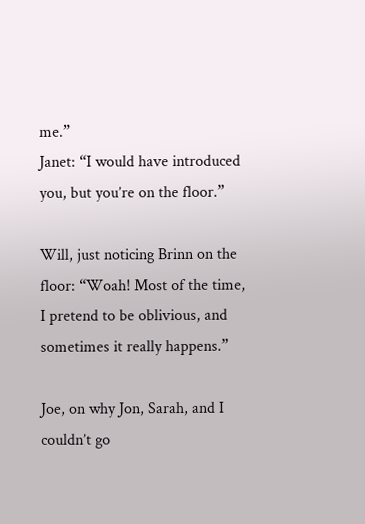me.”
Janet: “I would have introduced you, but you’re on the floor.”

Will, just noticing Brinn on the floor: “Woah! Most of the time, I pretend to be oblivious, and sometimes it really happens.”

Joe, on why Jon, Sarah, and I couldn’t go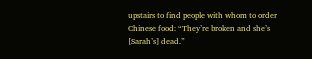upstairs to find people with whom to order Chinese food: “They’re broken and she’s [Sarah’s] dead.”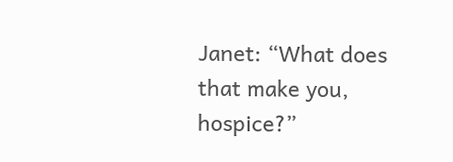Janet: “What does that make you, hospice?”